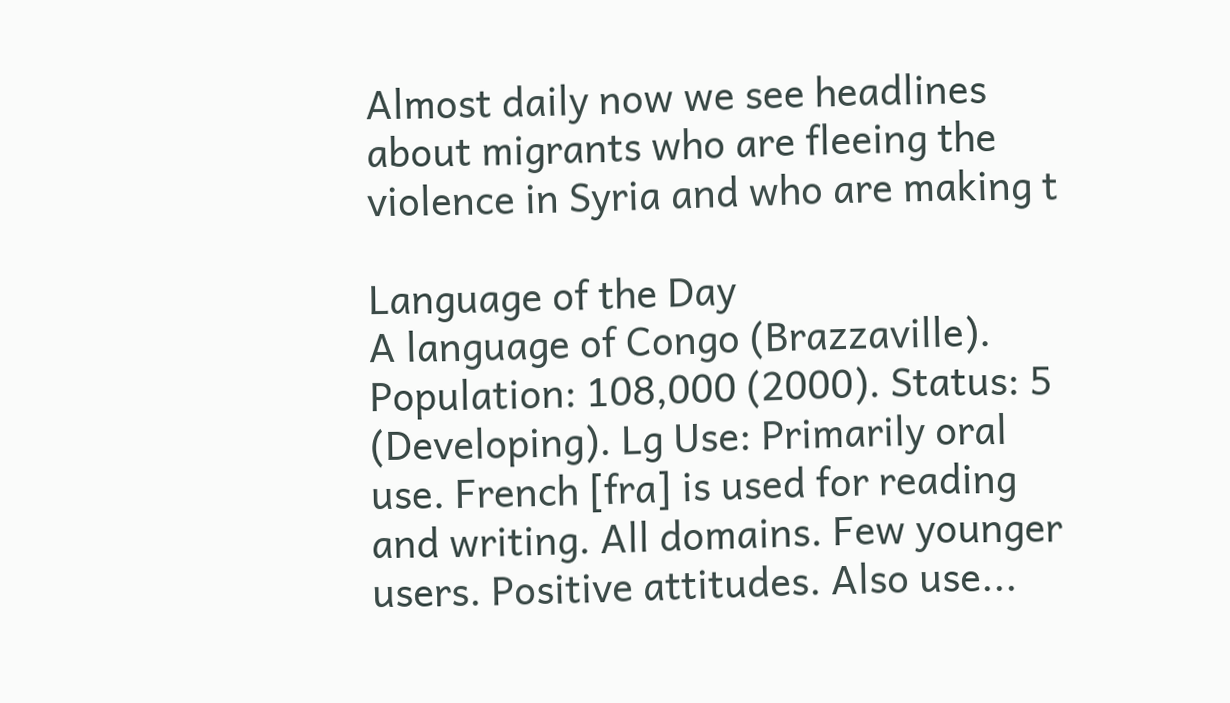Almost daily now we see headlines about migrants who are fleeing the violence in Syria and who are making t

Language of the Day
A language of Congo (Brazzaville). Population: 108,000 (2000). Status: 5 (Developing). Lg Use: Primarily oral use. French [fra] is used for reading and writing. All domains. Few younger users. Positive attitudes. Also use...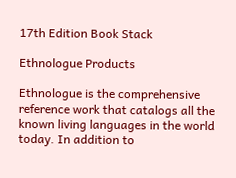17th Edition Book Stack

Ethnologue Products

Ethnologue is the comprehensive reference work that catalogs all the known living languages in the world today. In addition to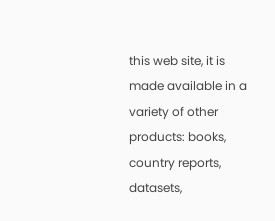this web site, it is made available in a variety of other products: books, country reports, datasets,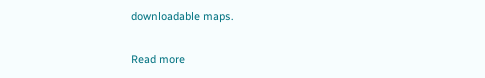downloadable maps.

Read more